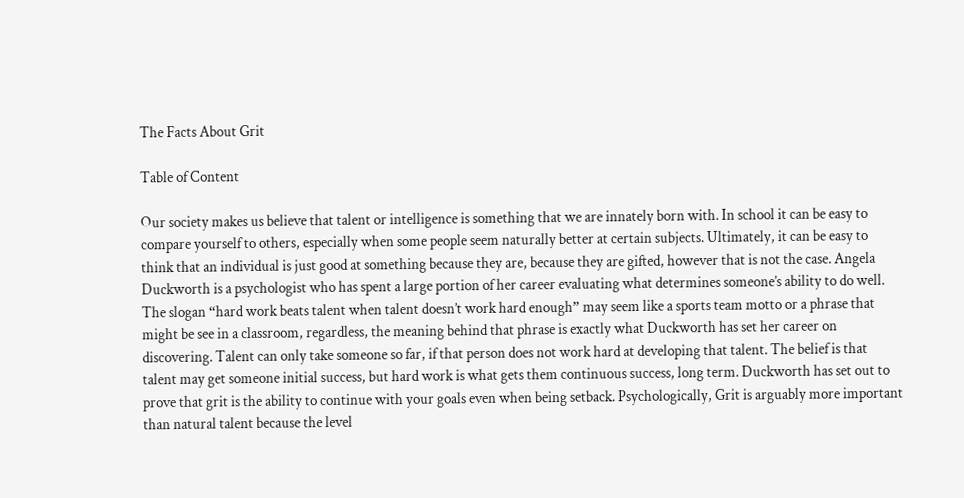The Facts About Grit

Table of Content

Our society makes us believe that talent or intelligence is something that we are innately born with. In school it can be easy to compare yourself to others, especially when some people seem naturally better at certain subjects. Ultimately, it can be easy to think that an individual is just good at something because they are, because they are gifted, however that is not the case. Angela Duckworth is a psychologist who has spent a large portion of her career evaluating what determines someone’s ability to do well. The slogan “hard work beats talent when talent doesn’t work hard enough” may seem like a sports team motto or a phrase that might be see in a classroom, regardless, the meaning behind that phrase is exactly what Duckworth has set her career on discovering. Talent can only take someone so far, if that person does not work hard at developing that talent. The belief is that talent may get someone initial success, but hard work is what gets them continuous success, long term. Duckworth has set out to prove that grit is the ability to continue with your goals even when being setback. Psychologically, Grit is arguably more important than natural talent because the level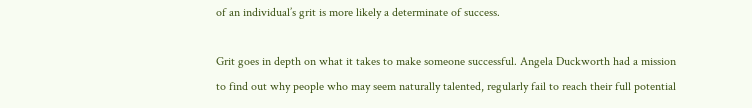of an individual’s grit is more likely a determinate of success.

Grit goes in depth on what it takes to make someone successful. Angela Duckworth had a mission to find out why people who may seem naturally talented, regularly fail to reach their full potential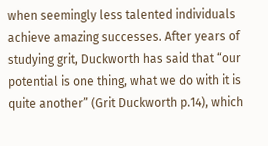when seemingly less talented individuals achieve amazing successes. After years of studying grit, Duckworth has said that “our potential is one thing, what we do with it is quite another” (Grit Duckworth p.14), which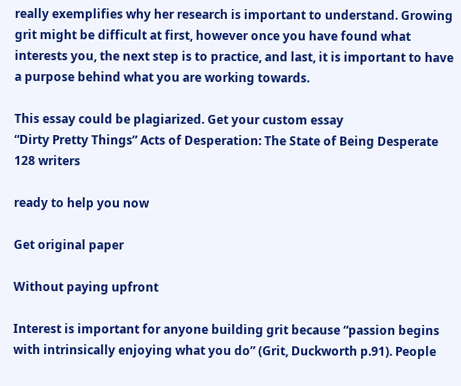really exemplifies why her research is important to understand. Growing grit might be difficult at first, however once you have found what interests you, the next step is to practice, and last, it is important to have a purpose behind what you are working towards.

This essay could be plagiarized. Get your custom essay
“Dirty Pretty Things” Acts of Desperation: The State of Being Desperate
128 writers

ready to help you now

Get original paper

Without paying upfront

Interest is important for anyone building grit because “passion begins with intrinsically enjoying what you do” (Grit, Duckworth p.91). People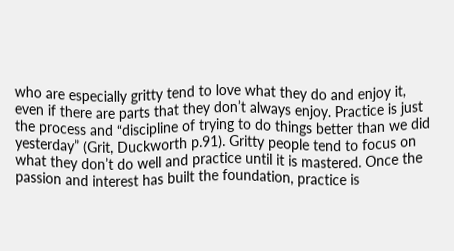who are especially gritty tend to love what they do and enjoy it, even if there are parts that they don’t always enjoy. Practice is just the process and “discipline of trying to do things better than we did yesterday” (Grit, Duckworth p.91). Gritty people tend to focus on what they don’t do well and practice until it is mastered. Once the passion and interest has built the foundation, practice is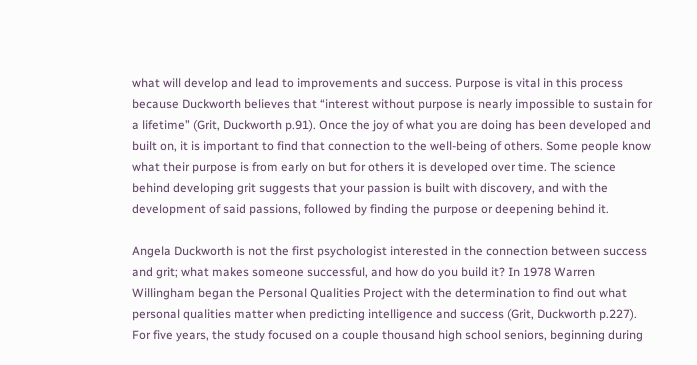what will develop and lead to improvements and success. Purpose is vital in this process because Duckworth believes that “interest without purpose is nearly impossible to sustain for a lifetime” (Grit, Duckworth p.91). Once the joy of what you are doing has been developed and built on, it is important to find that connection to the well-being of others. Some people know what their purpose is from early on but for others it is developed over time. The science behind developing grit suggests that your passion is built with discovery, and with the development of said passions, followed by finding the purpose or deepening behind it.

Angela Duckworth is not the first psychologist interested in the connection between success and grit; what makes someone successful, and how do you build it? In 1978 Warren Willingham began the Personal Qualities Project with the determination to find out what personal qualities matter when predicting intelligence and success (Grit, Duckworth p.227). For five years, the study focused on a couple thousand high school seniors, beginning during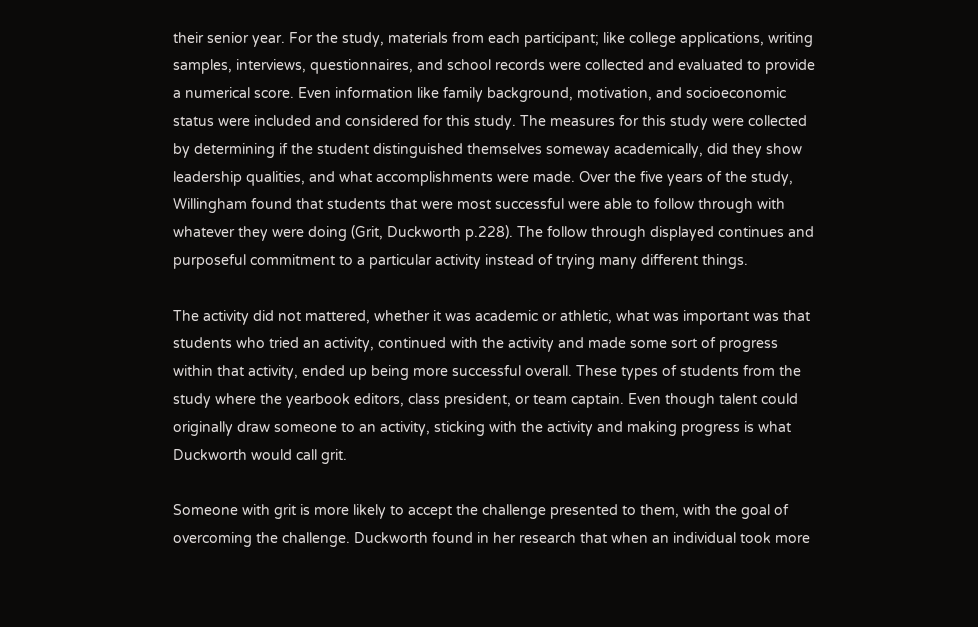their senior year. For the study, materials from each participant; like college applications, writing samples, interviews, questionnaires, and school records were collected and evaluated to provide a numerical score. Even information like family background, motivation, and socioeconomic status were included and considered for this study. The measures for this study were collected by determining if the student distinguished themselves someway academically, did they show leadership qualities, and what accomplishments were made. Over the five years of the study, Willingham found that students that were most successful were able to follow through with whatever they were doing (Grit, Duckworth p.228). The follow through displayed continues and purposeful commitment to a particular activity instead of trying many different things.

The activity did not mattered, whether it was academic or athletic, what was important was that students who tried an activity, continued with the activity and made some sort of progress within that activity, ended up being more successful overall. These types of students from the study where the yearbook editors, class president, or team captain. Even though talent could originally draw someone to an activity, sticking with the activity and making progress is what Duckworth would call grit.

Someone with grit is more likely to accept the challenge presented to them, with the goal of overcoming the challenge. Duckworth found in her research that when an individual took more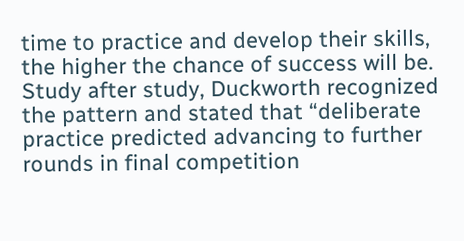time to practice and develop their skills, the higher the chance of success will be. Study after study, Duckworth recognized the pattern and stated that “deliberate practice predicted advancing to further rounds in final competition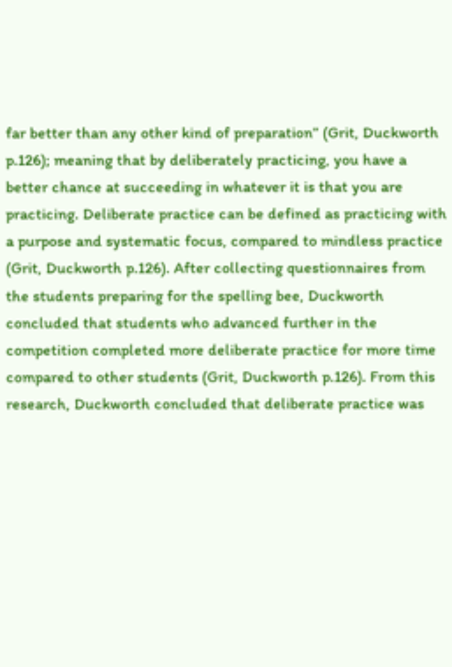far better than any other kind of preparation” (Grit, Duckworth p.126); meaning that by deliberately practicing, you have a better chance at succeeding in whatever it is that you are practicing. Deliberate practice can be defined as practicing with a purpose and systematic focus, compared to mindless practice (Grit, Duckworth p.126). After collecting questionnaires from the students preparing for the spelling bee, Duckworth concluded that students who advanced further in the competition completed more deliberate practice for more time compared to other students (Grit, Duckworth p.126). From this research, Duckworth concluded that deliberate practice was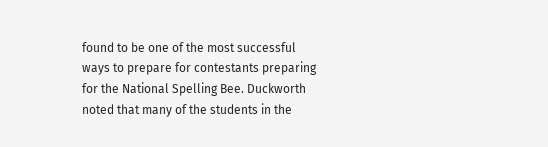found to be one of the most successful ways to prepare for contestants preparing for the National Spelling Bee. Duckworth noted that many of the students in the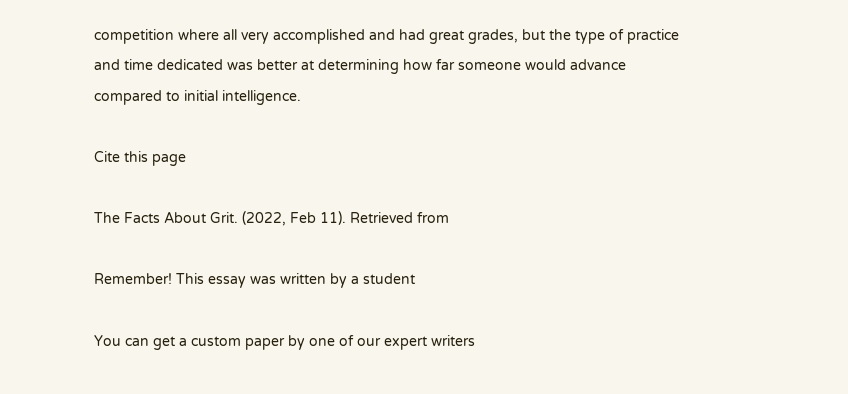competition where all very accomplished and had great grades, but the type of practice and time dedicated was better at determining how far someone would advance compared to initial intelligence.

Cite this page

The Facts About Grit. (2022, Feb 11). Retrieved from

Remember! This essay was written by a student

You can get a custom paper by one of our expert writers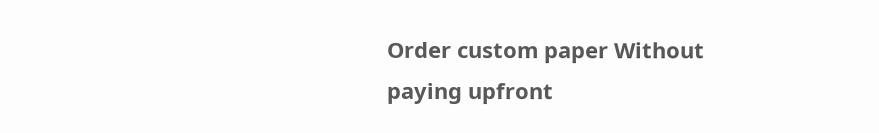Order custom paper Without paying upfront